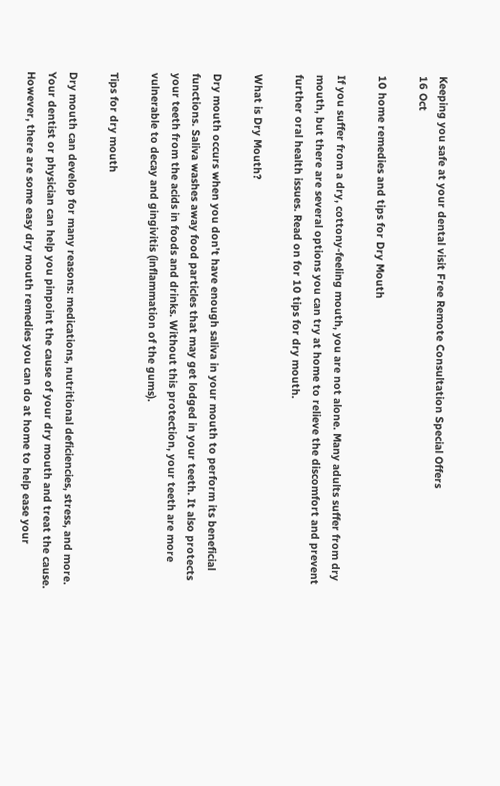Keeping you safe at your dental visit Free Remote Consultation Special Offers
16 Oct

10 home remedies and tips for Dry Mouth

If you suffer from a dry, cottony-feeling mouth, you are not alone. Many adults suffer from dry mouth, but there are several options you can try at home to relieve the discomfort and prevent further oral health issues. Read on for 10 tips for dry mouth.

What is Dry Mouth?

Dry mouth occurs when you don’t have enough saliva in your mouth to perform its beneficial functions. Saliva washes away food particles that may get lodged in your teeth. It also protects your teeth from the acids in foods and drinks. Without this protection, your teeth are more vulnerable to decay and gingivitis (inflammation of the gums).

Tips for dry mouth

Dry mouth can develop for many reasons: medications, nutritional deficiencies, stress, and more. Your dentist or physician can help you pinpoint the cause of your dry mouth and treat the cause. However, there are some easy dry mouth remedies you can do at home to help ease your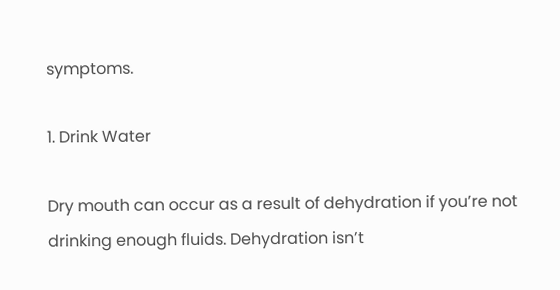symptoms.

1. Drink Water

Dry mouth can occur as a result of dehydration if you’re not drinking enough fluids. Dehydration isn’t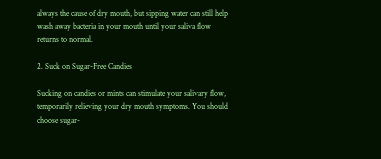always the cause of dry mouth, but sipping water can still help wash away bacteria in your mouth until your saliva flow returns to normal.

2. Suck on Sugar-Free Candies

Sucking on candies or mints can stimulate your salivary flow, temporarily relieving your dry mouth symptoms. You should choose sugar-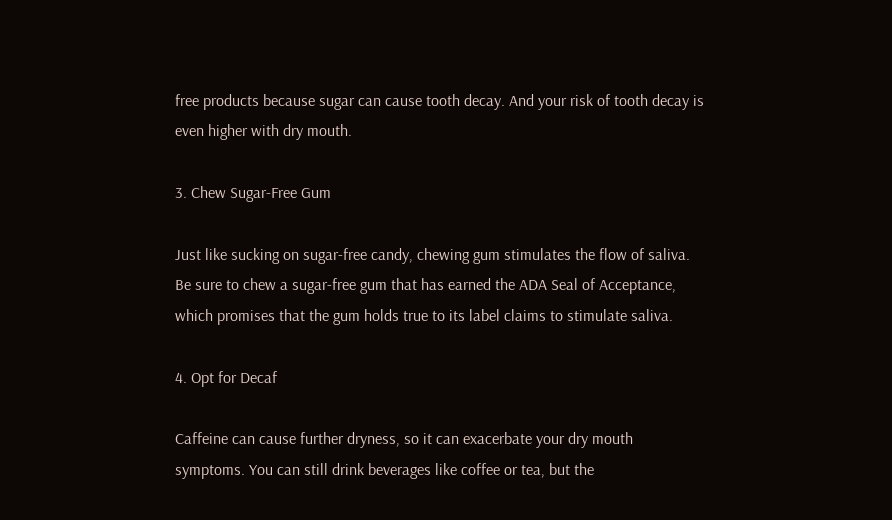free products because sugar can cause tooth decay. And your risk of tooth decay is even higher with dry mouth.

3. Chew Sugar-Free Gum

Just like sucking on sugar-free candy, chewing gum stimulates the flow of saliva. Be sure to chew a sugar-free gum that has earned the ADA Seal of Acceptance, which promises that the gum holds true to its label claims to stimulate saliva.

4. Opt for Decaf

Caffeine can cause further dryness, so it can exacerbate your dry mouth symptoms. You can still drink beverages like coffee or tea, but the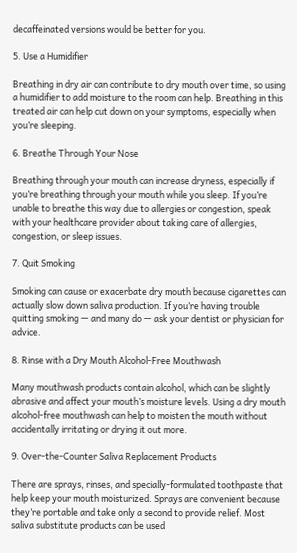decaffeinated versions would be better for you.

5. Use a Humidifier

Breathing in dry air can contribute to dry mouth over time, so using a humidifier to add moisture to the room can help. Breathing in this treated air can help cut down on your symptoms, especially when you’re sleeping.

6. Breathe Through Your Nose

Breathing through your mouth can increase dryness, especially if you’re breathing through your mouth while you sleep. If you’re unable to breathe this way due to allergies or congestion, speak with your healthcare provider about taking care of allergies, congestion, or sleep issues.

7. Quit Smoking

Smoking can cause or exacerbate dry mouth because cigarettes can actually slow down saliva production. If you’re having trouble quitting smoking — and many do — ask your dentist or physician for advice.

8. Rinse with a Dry Mouth Alcohol-Free Mouthwash

Many mouthwash products contain alcohol, which can be slightly abrasive and affect your mouth’s moisture levels. Using a dry mouth alcohol-free mouthwash can help to moisten the mouth without accidentally irritating or drying it out more.

9. Over-the-Counter Saliva Replacement Products

There are sprays, rinses, and specially-formulated toothpaste that help keep your mouth moisturized. Sprays are convenient because they’re portable and take only a second to provide relief. Most saliva substitute products can be used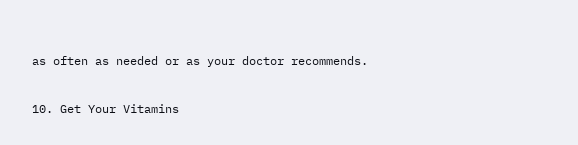as often as needed or as your doctor recommends.

10. Get Your Vitamins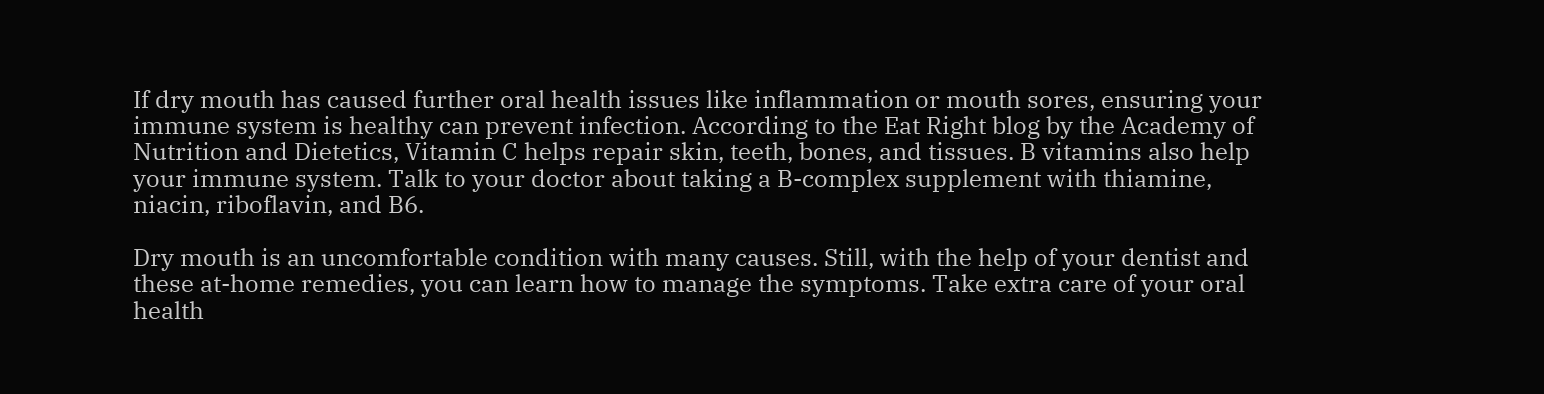If dry mouth has caused further oral health issues like inflammation or mouth sores, ensuring your immune system is healthy can prevent infection. According to the Eat Right blog by the Academy of Nutrition and Dietetics, Vitamin C helps repair skin, teeth, bones, and tissues. B vitamins also help your immune system. Talk to your doctor about taking a B-complex supplement with thiamine, niacin, riboflavin, and B6.

Dry mouth is an uncomfortable condition with many causes. Still, with the help of your dentist and these at-home remedies, you can learn how to manage the symptoms. Take extra care of your oral health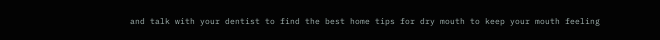and talk with your dentist to find the best home tips for dry mouth to keep your mouth feeling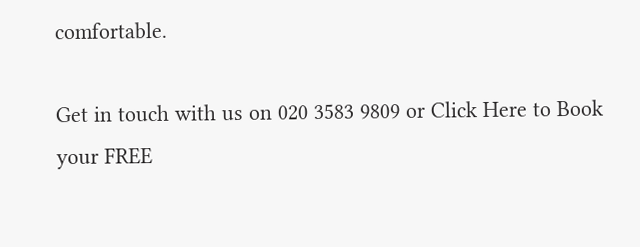comfortable.

Get in touch with us on 020 3583 9809 or Click Here to Book your FREE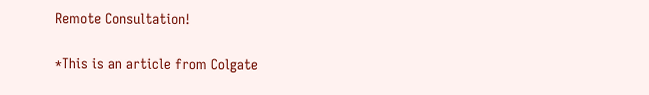Remote Consultation!

*This is an article from Colgate